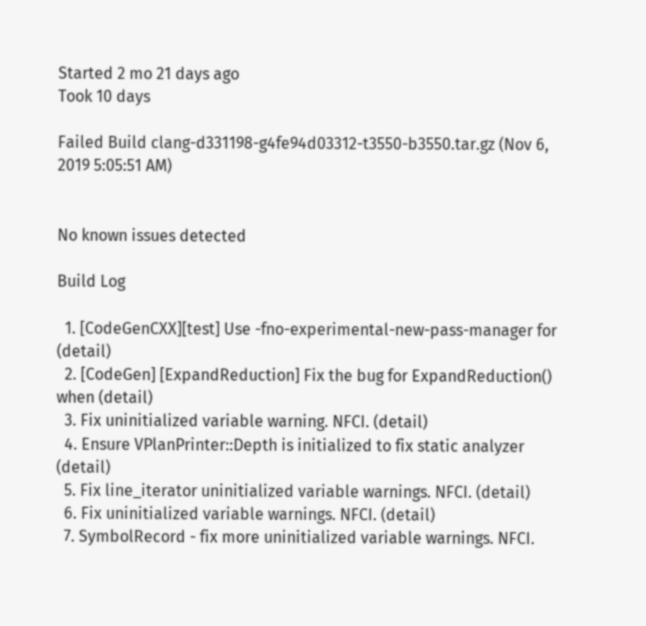Started 2 mo 21 days ago
Took 10 days

Failed Build clang-d331198-g4fe94d03312-t3550-b3550.tar.gz (Nov 6, 2019 5:05:51 AM)


No known issues detected

Build Log

  1. [CodeGenCXX][test] Use -fno-experimental-new-pass-manager for (detail)
  2. [CodeGen] [ExpandReduction] Fix the bug for ExpandReduction() when (detail)
  3. Fix uninitialized variable warning. NFCI. (detail)
  4. Ensure VPlanPrinter::Depth is initialized to fix static analyzer (detail)
  5. Fix line_iterator uninitialized variable warnings. NFCI. (detail)
  6. Fix uninitialized variable warnings. NFCI. (detail)
  7. SymbolRecord - fix more uninitialized variable warnings. NFCI.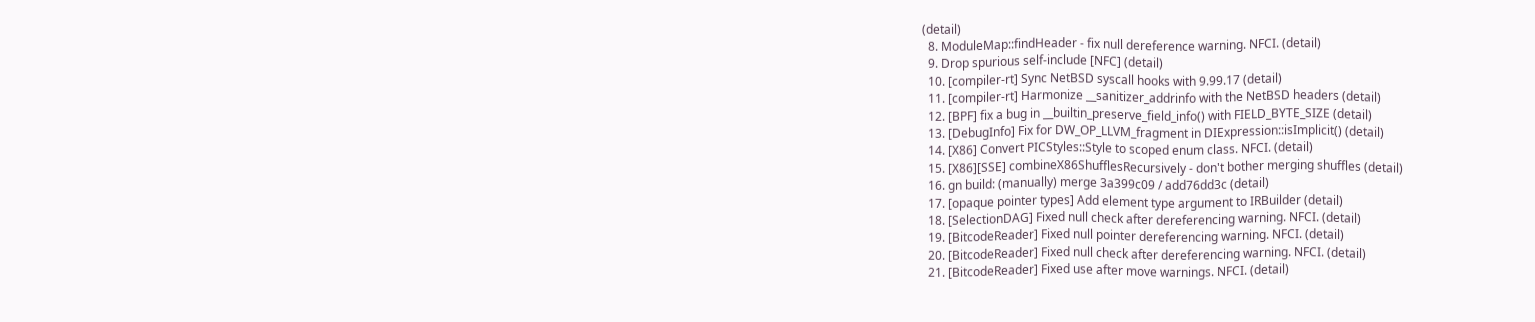(detail)
  8. ModuleMap::findHeader - fix null dereference warning. NFCI. (detail)
  9. Drop spurious self-include [NFC] (detail)
  10. [compiler-rt] Sync NetBSD syscall hooks with 9.99.17 (detail)
  11. [compiler-rt] Harmonize __sanitizer_addrinfo with the NetBSD headers (detail)
  12. [BPF] fix a bug in __builtin_preserve_field_info() with FIELD_BYTE_SIZE (detail)
  13. [DebugInfo] Fix for DW_OP_LLVM_fragment in DIExpression::isImplicit() (detail)
  14. [X86] Convert PICStyles::Style to scoped enum class. NFCI. (detail)
  15. [X86][SSE] combineX86ShufflesRecursively - don't bother merging shuffles (detail)
  16. gn build: (manually) merge 3a399c09 / add76dd3c (detail)
  17. [opaque pointer types] Add element type argument to IRBuilder (detail)
  18. [SelectionDAG] Fixed null check after dereferencing warning. NFCI. (detail)
  19. [BitcodeReader] Fixed null pointer dereferencing warning. NFCI. (detail)
  20. [BitcodeReader] Fixed null check after dereferencing warning. NFCI. (detail)
  21. [BitcodeReader] Fixed use after move warnings. NFCI. (detail)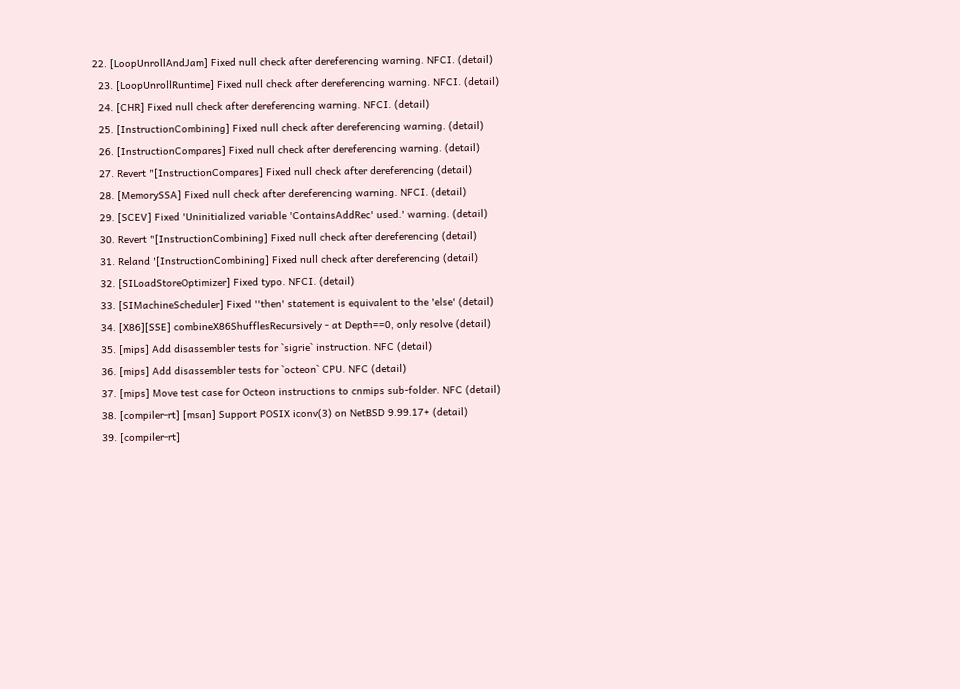22. [LoopUnrollAndJam] Fixed null check after dereferencing warning. NFCI. (detail)
  23. [LoopUnrollRuntime] Fixed null check after dereferencing warning. NFCI. (detail)
  24. [CHR] Fixed null check after dereferencing warning. NFCI. (detail)
  25. [InstructionCombining] Fixed null check after dereferencing warning. (detail)
  26. [InstructionCompares] Fixed null check after dereferencing warning. (detail)
  27. Revert "[InstructionCompares] Fixed null check after dereferencing (detail)
  28. [MemorySSA] Fixed null check after dereferencing warning. NFCI. (detail)
  29. [SCEV] Fixed 'Uninitialized variable 'ContainsAddRec' used.' warning. (detail)
  30. Revert "[InstructionCombining] Fixed null check after dereferencing (detail)
  31. Reland '[InstructionCombining] Fixed null check after dereferencing (detail)
  32. [SILoadStoreOptimizer] Fixed typo. NFCI. (detail)
  33. [SIMachineScheduler] Fixed ''then' statement is equivalent to the 'else' (detail)
  34. [X86][SSE] combineX86ShufflesRecursively - at Depth==0, only resolve (detail)
  35. [mips] Add disassembler tests for `sigrie` instruction. NFC (detail)
  36. [mips] Add disassembler tests for `octeon` CPU. NFC (detail)
  37. [mips] Move test case for Octeon instructions to cnmips sub-folder. NFC (detail)
  38. [compiler-rt] [msan] Support POSIX iconv(3) on NetBSD 9.99.17+ (detail)
  39. [compiler-rt]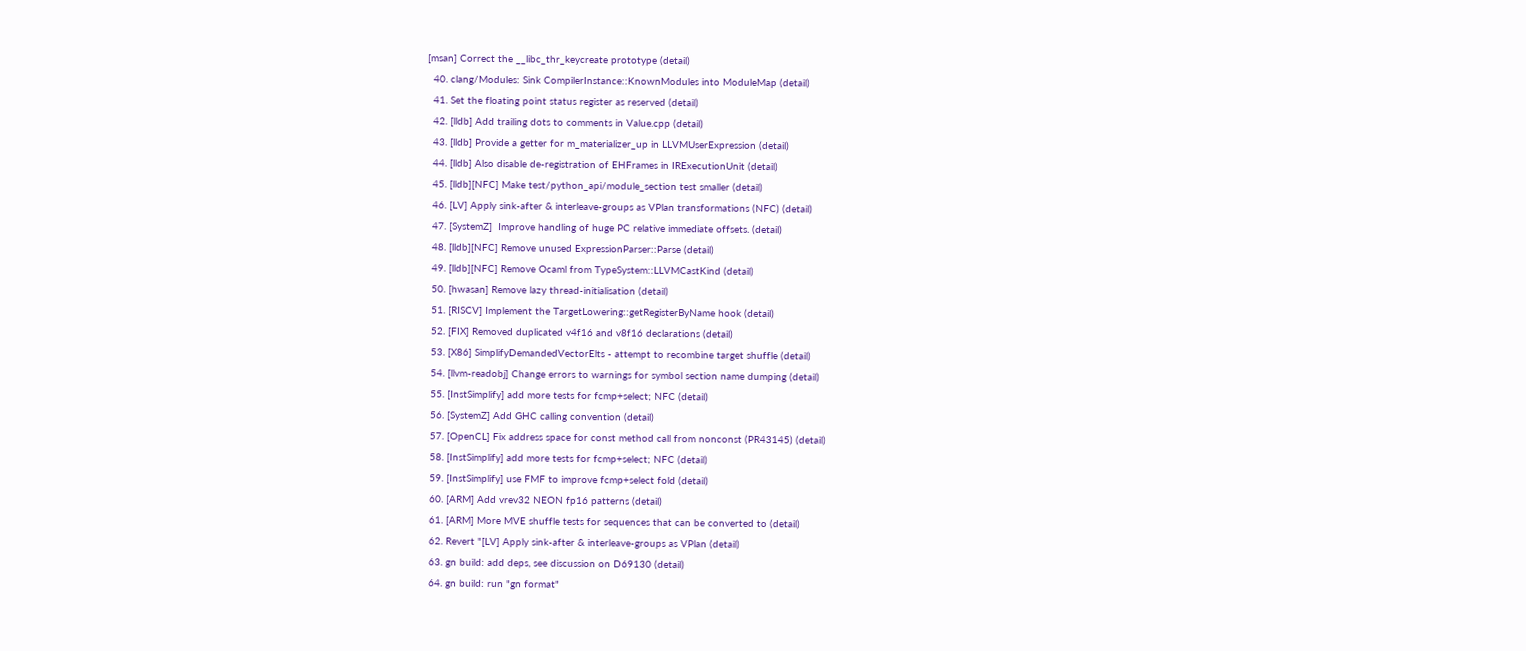[msan] Correct the __libc_thr_keycreate prototype (detail)
  40. clang/Modules: Sink CompilerInstance::KnownModules into ModuleMap (detail)
  41. Set the floating point status register as reserved (detail)
  42. [lldb] Add trailing dots to comments in Value.cpp (detail)
  43. [lldb] Provide a getter for m_materializer_up in LLVMUserExpression (detail)
  44. [lldb] Also disable de-registration of EHFrames in IRExecutionUnit (detail)
  45. [lldb][NFC] Make test/python_api/module_section test smaller (detail)
  46. [LV] Apply sink-after & interleave-groups as VPlan transformations (NFC) (detail)
  47. [SystemZ]  Improve handling of huge PC relative immediate offsets. (detail)
  48. [lldb][NFC] Remove unused ExpressionParser::Parse (detail)
  49. [lldb][NFC] Remove Ocaml from TypeSystem::LLVMCastKind (detail)
  50. [hwasan] Remove lazy thread-initialisation (detail)
  51. [RISCV] Implement the TargetLowering::getRegisterByName hook (detail)
  52. [FIX] Removed duplicated v4f16 and v8f16 declarations (detail)
  53. [X86] SimplifyDemandedVectorElts - attempt to recombine target shuffle (detail)
  54. [llvm-readobj] Change errors to warnings for symbol section name dumping (detail)
  55. [InstSimplify] add more tests for fcmp+select; NFC (detail)
  56. [SystemZ] Add GHC calling convention (detail)
  57. [OpenCL] Fix address space for const method call from nonconst (PR43145) (detail)
  58. [InstSimplify] add more tests for fcmp+select; NFC (detail)
  59. [InstSimplify] use FMF to improve fcmp+select fold (detail)
  60. [ARM] Add vrev32 NEON fp16 patterns (detail)
  61. [ARM] More MVE shuffle tests for sequences that can be converted to (detail)
  62. Revert "[LV] Apply sink-after & interleave-groups as VPlan (detail)
  63. gn build: add deps, see discussion on D69130 (detail)
  64. gn build: run "gn format"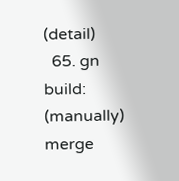(detail)
  65. gn build: (manually) merge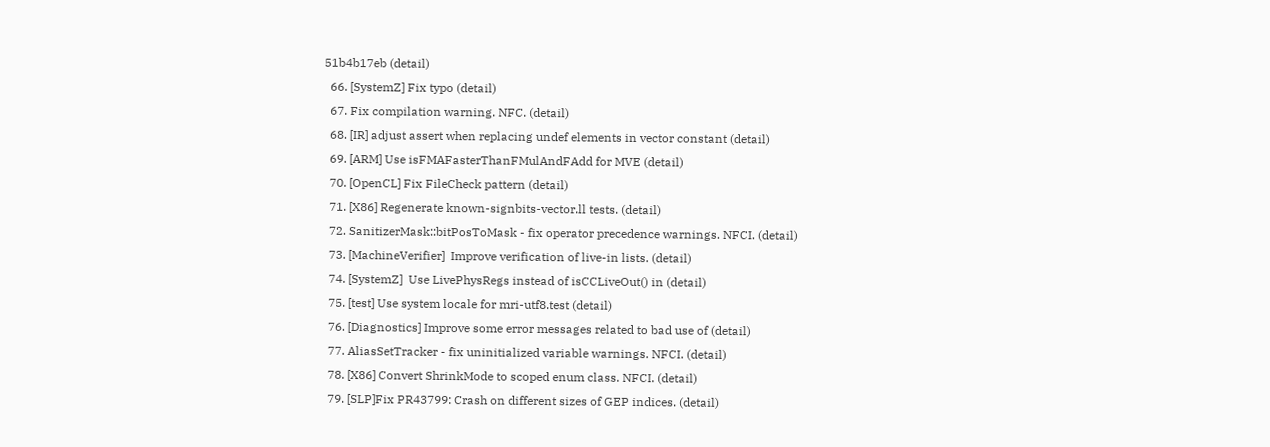51b4b17eb (detail)
  66. [SystemZ] Fix typo (detail)
  67. Fix compilation warning. NFC. (detail)
  68. [IR] adjust assert when replacing undef elements in vector constant (detail)
  69. [ARM] Use isFMAFasterThanFMulAndFAdd for MVE (detail)
  70. [OpenCL] Fix FileCheck pattern (detail)
  71. [X86] Regenerate known-signbits-vector.ll tests. (detail)
  72. SanitizerMask::bitPosToMask - fix operator precedence warnings. NFCI. (detail)
  73. [MachineVerifier]  Improve verification of live-in lists. (detail)
  74. [SystemZ]  Use LivePhysRegs instead of isCCLiveOut() in (detail)
  75. [test] Use system locale for mri-utf8.test (detail)
  76. [Diagnostics] Improve some error messages related to bad use of (detail)
  77. AliasSetTracker - fix uninitialized variable warnings. NFCI. (detail)
  78. [X86] Convert ShrinkMode to scoped enum class. NFCI. (detail)
  79. [SLP]Fix PR43799: Crash on different sizes of GEP indices. (detail)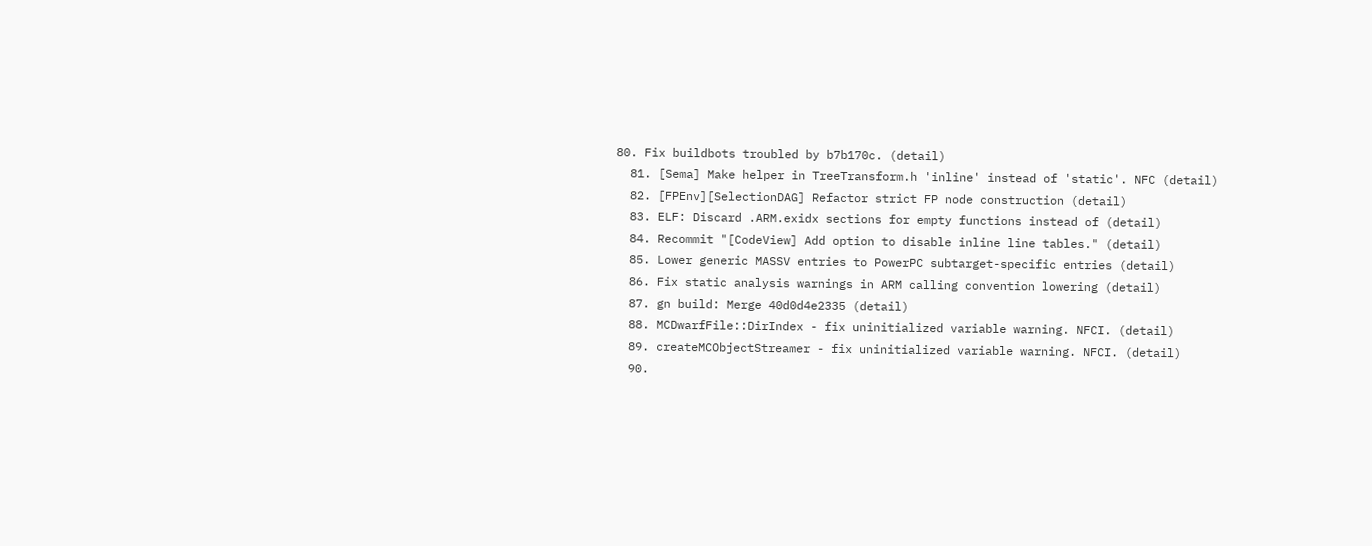80. Fix buildbots troubled by b7b170c. (detail)
  81. [Sema] Make helper in TreeTransform.h 'inline' instead of 'static'. NFC (detail)
  82. [FPEnv][SelectionDAG] Refactor strict FP node construction (detail)
  83. ELF: Discard .ARM.exidx sections for empty functions instead of (detail)
  84. Recommit "[CodeView] Add option to disable inline line tables." (detail)
  85. Lower generic MASSV entries to PowerPC subtarget-specific entries (detail)
  86. Fix static analysis warnings in ARM calling convention lowering (detail)
  87. gn build: Merge 40d0d4e2335 (detail)
  88. MCDwarfFile::DirIndex - fix uninitialized variable warning. NFCI. (detail)
  89. createMCObjectStreamer - fix uninitialized variable warning. NFCI. (detail)
  90.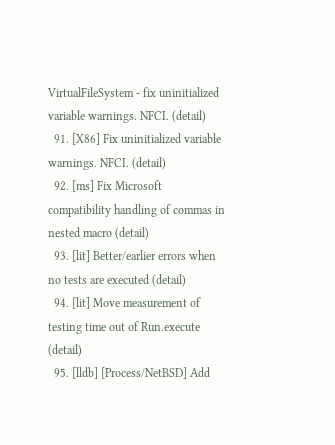VirtualFileSystem - fix uninitialized variable warnings. NFCI. (detail)
  91. [X86] Fix uninitialized variable warnings. NFCI. (detail)
  92. [ms] Fix Microsoft compatibility handling of commas in nested macro (detail)
  93. [lit] Better/earlier errors when no tests are executed (detail)
  94. [lit] Move measurement of testing time out of Run.execute (detail)
  95. [lldb] [Process/NetBSD] Add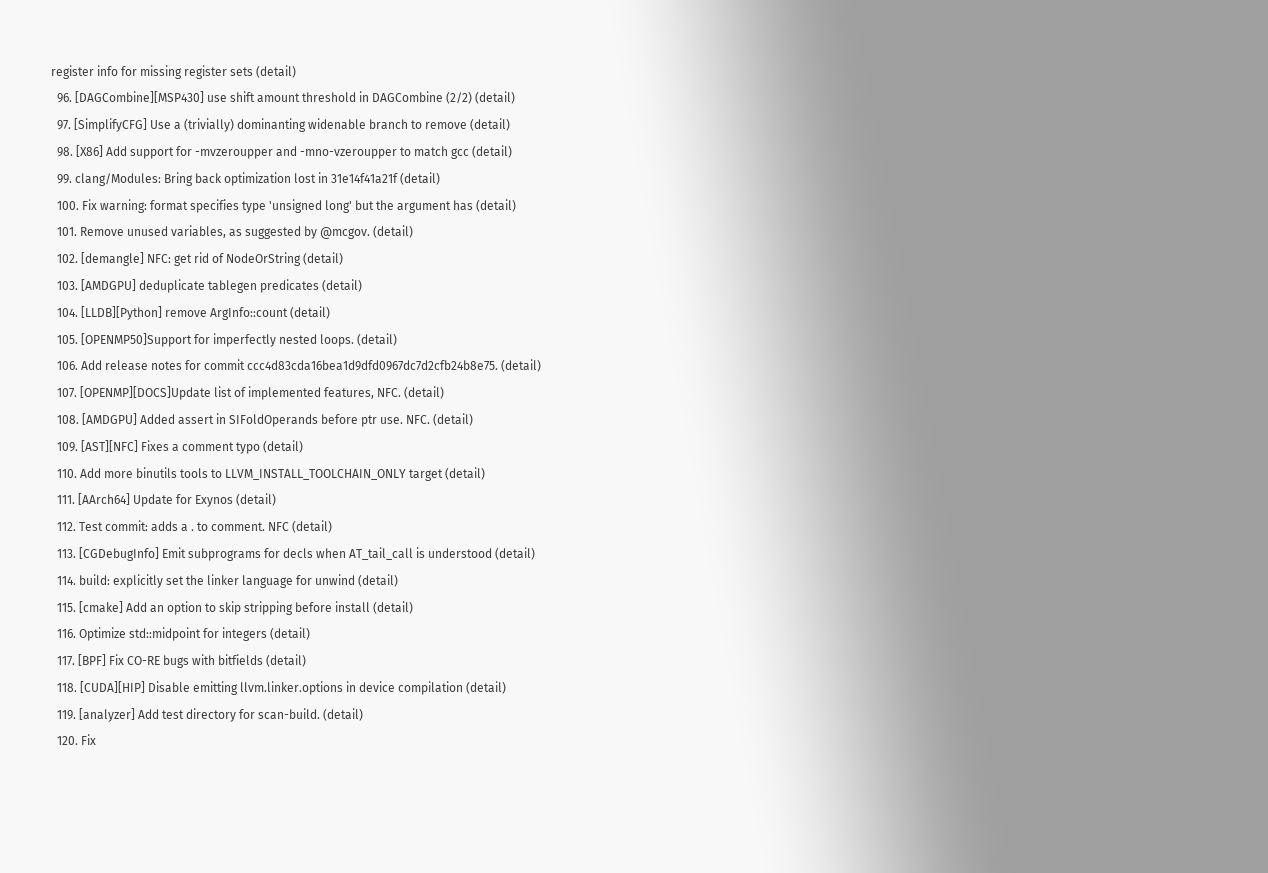register info for missing register sets (detail)
  96. [DAGCombine][MSP430] use shift amount threshold in DAGCombine (2/2) (detail)
  97. [SimplifyCFG] Use a (trivially) dominanting widenable branch to remove (detail)
  98. [X86] Add support for -mvzeroupper and -mno-vzeroupper to match gcc (detail)
  99. clang/Modules: Bring back optimization lost in 31e14f41a21f (detail)
  100. Fix warning: format specifies type 'unsigned long' but the argument has (detail)
  101. Remove unused variables, as suggested by @mcgov. (detail)
  102. [demangle] NFC: get rid of NodeOrString (detail)
  103. [AMDGPU] deduplicate tablegen predicates (detail)
  104. [LLDB][Python] remove ArgInfo::count (detail)
  105. [OPENMP50]Support for imperfectly nested loops. (detail)
  106. Add release notes for commit ccc4d83cda16bea1d9dfd0967dc7d2cfb24b8e75. (detail)
  107. [OPENMP][DOCS]Update list of implemented features, NFC. (detail)
  108. [AMDGPU] Added assert in SIFoldOperands before ptr use. NFC. (detail)
  109. [AST][NFC] Fixes a comment typo (detail)
  110. Add more binutils tools to LLVM_INSTALL_TOOLCHAIN_ONLY target (detail)
  111. [AArch64] Update for Exynos (detail)
  112. Test commit: adds a . to comment. NFC (detail)
  113. [CGDebugInfo] Emit subprograms for decls when AT_tail_call is understood (detail)
  114. build: explicitly set the linker language for unwind (detail)
  115. [cmake] Add an option to skip stripping before install (detail)
  116. Optimize std::midpoint for integers (detail)
  117. [BPF] Fix CO-RE bugs with bitfields (detail)
  118. [CUDA][HIP] Disable emitting llvm.linker.options in device compilation (detail)
  119. [analyzer] Add test directory for scan-build. (detail)
  120. Fix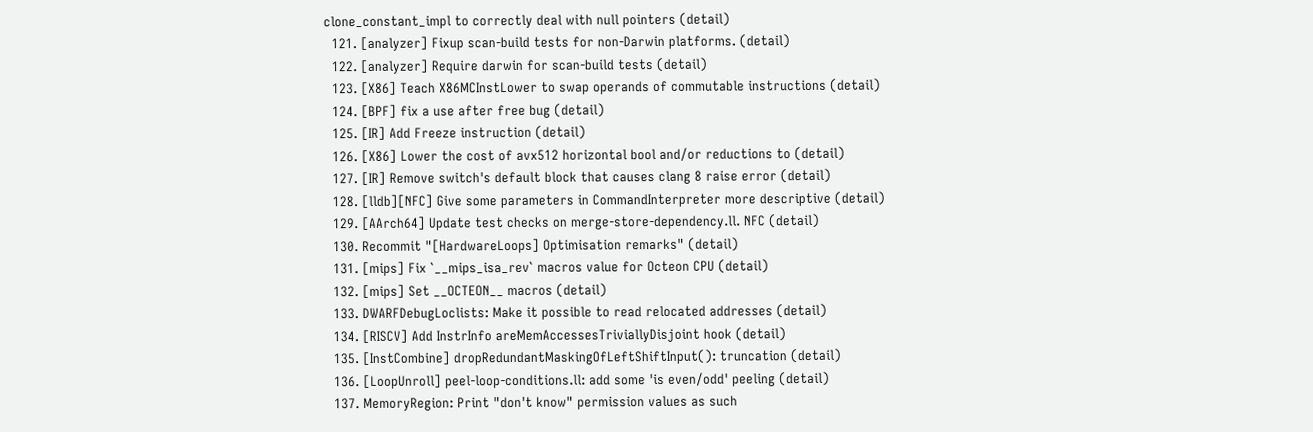clone_constant_impl to correctly deal with null pointers (detail)
  121. [analyzer] Fixup scan-build tests for non-Darwin platforms. (detail)
  122. [analyzer] Require darwin for scan-build tests (detail)
  123. [X86] Teach X86MCInstLower to swap operands of commutable instructions (detail)
  124. [BPF] fix a use after free bug (detail)
  125. [IR] Add Freeze instruction (detail)
  126. [X86] Lower the cost of avx512 horizontal bool and/or reductions to (detail)
  127. [IR] Remove switch's default block that causes clang 8 raise error (detail)
  128. [lldb][NFC] Give some parameters in CommandInterpreter more descriptive (detail)
  129. [AArch64] Update test checks on merge-store-dependency.ll. NFC (detail)
  130. Recommit "[HardwareLoops] Optimisation remarks" (detail)
  131. [mips] Fix `__mips_isa_rev` macros value for Octeon CPU (detail)
  132. [mips] Set __OCTEON__ macros (detail)
  133. DWARFDebugLoclists: Make it possible to read relocated addresses (detail)
  134. [RISCV] Add InstrInfo areMemAccessesTriviallyDisjoint hook (detail)
  135. [InstCombine] dropRedundantMaskingOfLeftShiftInput(): truncation (detail)
  136. [LoopUnroll] peel-loop-conditions.ll: add some 'is even/odd' peeling (detail)
  137. MemoryRegion: Print "don't know" permission values as such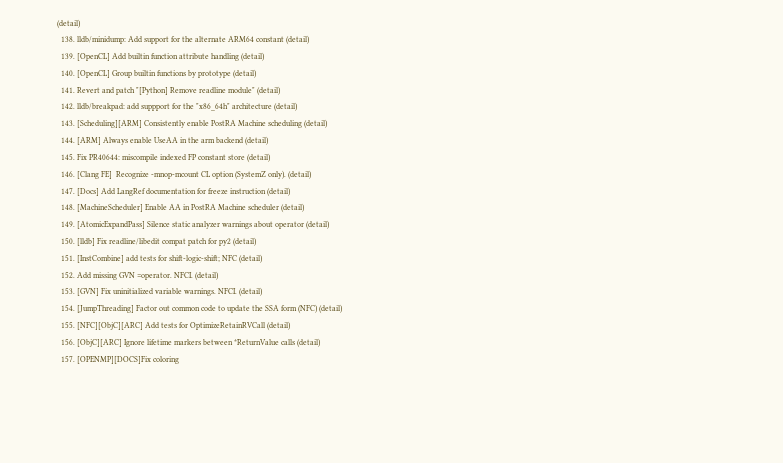(detail)
  138. lldb/minidump: Add support for the alternate ARM64 constant (detail)
  139. [OpenCL] Add builtin function attribute handling (detail)
  140. [OpenCL] Group builtin functions by prototype (detail)
  141. Revert and patch "[Python] Remove readline module" (detail)
  142. lldb/breakpad: add suppport for the "x86_64h" architecture (detail)
  143. [Scheduling][ARM] Consistently enable PostRA Machine scheduling (detail)
  144. [ARM] Always enable UseAA in the arm backend (detail)
  145. Fix PR40644: miscompile indexed FP constant store (detail)
  146. [Clang FE]  Recognize -mnop-mcount CL option (SystemZ only). (detail)
  147. [Docs] Add LangRef documentation for freeze instruction (detail)
  148. [MachineScheduler] Enable AA in PostRA Machine scheduler (detail)
  149. [AtomicExpandPass] Silence static analyzer warnings about operator (detail)
  150. [lldb] Fix readline/libedit compat patch for py2 (detail)
  151. [InstCombine] add tests for shift-logic-shift; NFC (detail)
  152. Add missing GVN =operator. NFCI. (detail)
  153. [GVN] Fix uninitialized variable warnings. NFCI. (detail)
  154. [JumpThreading] Factor out common code to update the SSA form (NFC) (detail)
  155. [NFC][ObjC][ARC] Add tests for OptimizeRetainRVCall (detail)
  156. [ObjC][ARC] Ignore lifetime markers between *ReturnValue calls (detail)
  157. [OPENMP][DOCS]Fix coloring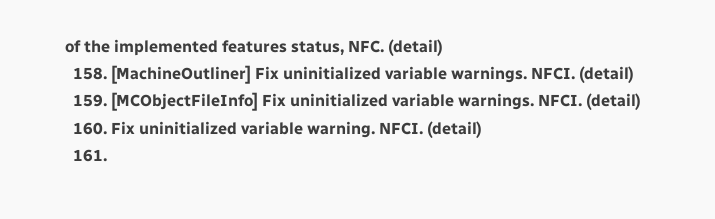of the implemented features status, NFC. (detail)
  158. [MachineOutliner] Fix uninitialized variable warnings. NFCI. (detail)
  159. [MCObjectFileInfo] Fix uninitialized variable warnings. NFCI. (detail)
  160. Fix uninitialized variable warning. NFCI. (detail)
  161.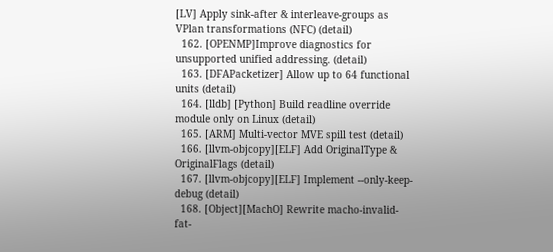[LV] Apply sink-after & interleave-groups as VPlan transformations (NFC) (detail)
  162. [OPENMP]Improve diagnostics for unsupported unified addressing. (detail)
  163. [DFAPacketizer] Allow up to 64 functional units (detail)
  164. [lldb] [Python] Build readline override module only on Linux (detail)
  165. [ARM] Multi-vector MVE spill test (detail)
  166. [llvm-objcopy][ELF] Add OriginalType & OriginalFlags (detail)
  167. [llvm-objcopy][ELF] Implement --only-keep-debug (detail)
  168. [Object][MachO] Rewrite macho-invalid-fat-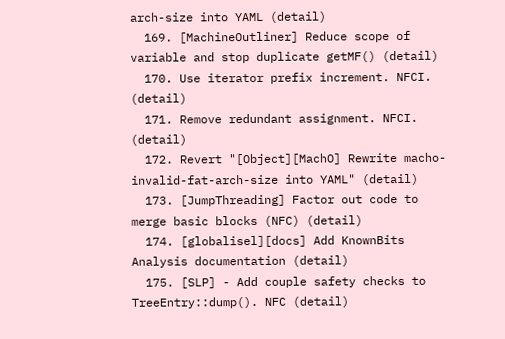arch-size into YAML (detail)
  169. [MachineOutliner] Reduce scope of variable and stop duplicate getMF() (detail)
  170. Use iterator prefix increment. NFCI. (detail)
  171. Remove redundant assignment. NFCI. (detail)
  172. Revert "[Object][MachO] Rewrite macho-invalid-fat-arch-size into YAML" (detail)
  173. [JumpThreading] Factor out code to merge basic blocks (NFC) (detail)
  174. [globalisel][docs] Add KnownBits Analysis documentation (detail)
  175. [SLP] - Add couple safety checks to TreeEntry::dump(). NFC (detail)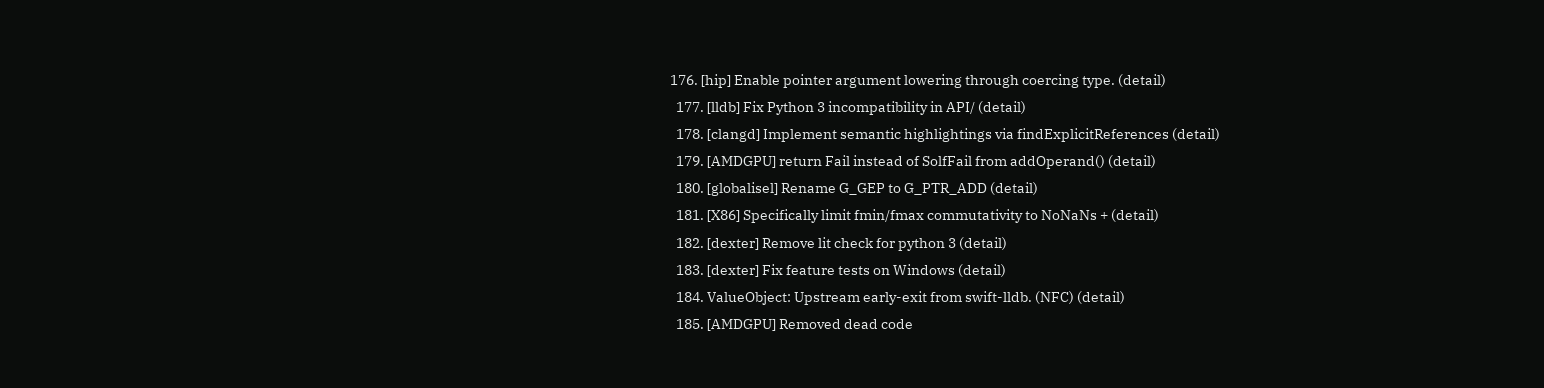176. [hip] Enable pointer argument lowering through coercing type. (detail)
  177. [lldb] Fix Python 3 incompatibility in API/ (detail)
  178. [clangd] Implement semantic highlightings via findExplicitReferences (detail)
  179. [AMDGPU] return Fail instead of SolfFail from addOperand() (detail)
  180. [globalisel] Rename G_GEP to G_PTR_ADD (detail)
  181. [X86] Specifically limit fmin/fmax commutativity to NoNaNs + (detail)
  182. [dexter] Remove lit check for python 3 (detail)
  183. [dexter] Fix feature tests on Windows (detail)
  184. ValueObject: Upstream early-exit from swift-lldb. (NFC) (detail)
  185. [AMDGPU] Removed dead code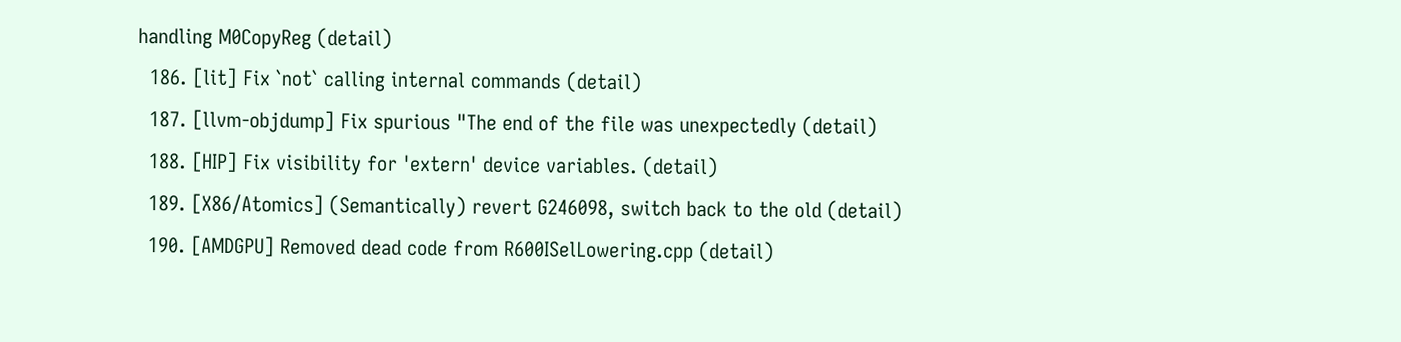handling M0CopyReg (detail)
  186. [lit] Fix `not` calling internal commands (detail)
  187. [llvm-objdump] Fix spurious "The end of the file was unexpectedly (detail)
  188. [HIP] Fix visibility for 'extern' device variables. (detail)
  189. [X86/Atomics] (Semantically) revert G246098, switch back to the old (detail)
  190. [AMDGPU] Removed dead code from R600ISelLowering.cpp (detail)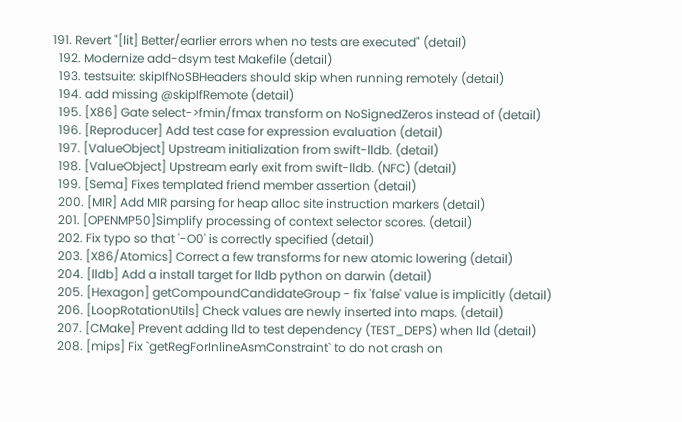191. Revert "[lit] Better/earlier errors when no tests are executed" (detail)
  192. Modernize add-dsym test Makefile (detail)
  193. testsuite: skipIfNoSBHeaders should skip when running remotely (detail)
  194. add missing @skipIfRemote (detail)
  195. [X86] Gate select->fmin/fmax transform on NoSignedZeros instead of (detail)
  196. [Reproducer] Add test case for expression evaluation (detail)
  197. [ValueObject] Upstream initialization from swift-lldb. (detail)
  198. [ValueObject] Upstream early exit from swift-lldb. (NFC) (detail)
  199. [Sema] Fixes templated friend member assertion (detail)
  200. [MIR] Add MIR parsing for heap alloc site instruction markers (detail)
  201. [OPENMP50]Simplify processing of context selector scores. (detail)
  202. Fix typo so that '-O0' is correctly specified (detail)
  203. [X86/Atomics] Correct a few transforms for new atomic lowering (detail)
  204. [lldb] Add a install target for lldb python on darwin (detail)
  205. [Hexagon] getCompoundCandidateGroup - fix 'false' value is implicitly (detail)
  206. [LoopRotationUtils] Check values are newly inserted into maps. (detail)
  207. [CMake] Prevent adding lld to test dependency (TEST_DEPS) when lld (detail)
  208. [mips] Fix `getRegForInlineAsmConstraint` to do not crash on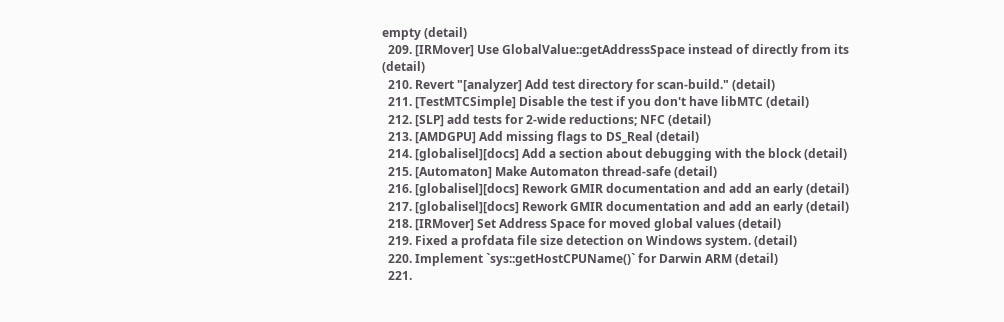empty (detail)
  209. [IRMover] Use GlobalValue::getAddressSpace instead of directly from its (detail)
  210. Revert "[analyzer] Add test directory for scan-build." (detail)
  211. [TestMTCSimple] Disable the test if you don't have libMTC (detail)
  212. [SLP] add tests for 2-wide reductions; NFC (detail)
  213. [AMDGPU] Add missing flags to DS_Real (detail)
  214. [globalisel][docs] Add a section about debugging with the block (detail)
  215. [Automaton] Make Automaton thread-safe (detail)
  216. [globalisel][docs] Rework GMIR documentation and add an early (detail)
  217. [globalisel][docs] Rework GMIR documentation and add an early (detail)
  218. [IRMover] Set Address Space for moved global values (detail)
  219. Fixed a profdata file size detection on Windows system. (detail)
  220. Implement `sys::getHostCPUName()` for Darwin ARM (detail)
  221.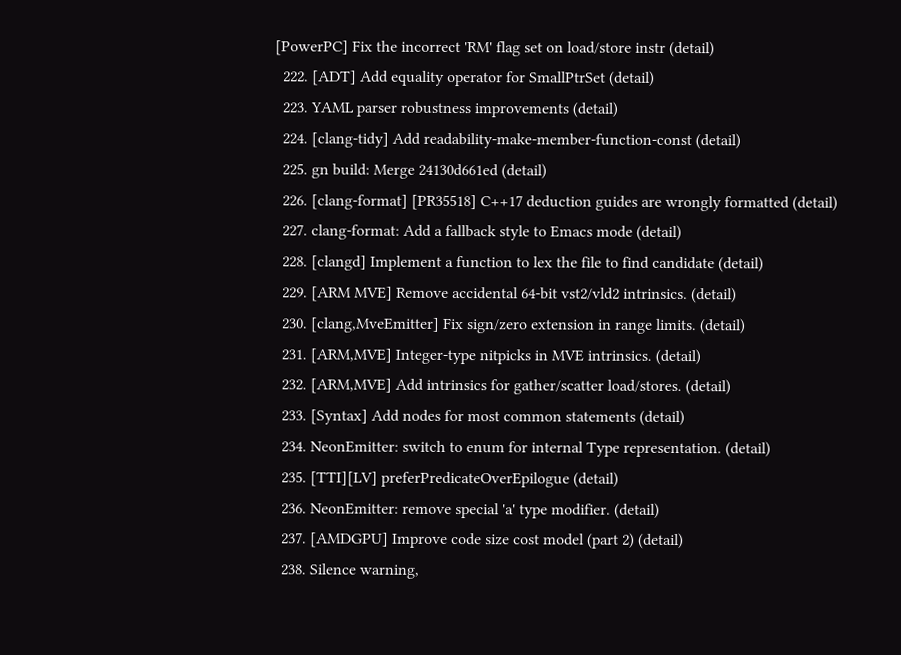[PowerPC] Fix the incorrect 'RM' flag set on load/store instr (detail)
  222. [ADT] Add equality operator for SmallPtrSet (detail)
  223. YAML parser robustness improvements (detail)
  224. [clang-tidy] Add readability-make-member-function-const (detail)
  225. gn build: Merge 24130d661ed (detail)
  226. [clang-format] [PR35518] C++17 deduction guides are wrongly formatted (detail)
  227. clang-format: Add a fallback style to Emacs mode (detail)
  228. [clangd] Implement a function to lex the file to find candidate (detail)
  229. [ARM MVE] Remove accidental 64-bit vst2/vld2 intrinsics. (detail)
  230. [clang,MveEmitter] Fix sign/zero extension in range limits. (detail)
  231. [ARM,MVE] Integer-type nitpicks in MVE intrinsics. (detail)
  232. [ARM,MVE] Add intrinsics for gather/scatter load/stores. (detail)
  233. [Syntax] Add nodes for most common statements (detail)
  234. NeonEmitter: switch to enum for internal Type representation. (detail)
  235. [TTI][LV] preferPredicateOverEpilogue (detail)
  236. NeonEmitter: remove special 'a' type modifier. (detail)
  237. [AMDGPU] Improve code size cost model (part 2) (detail)
  238. Silence warning,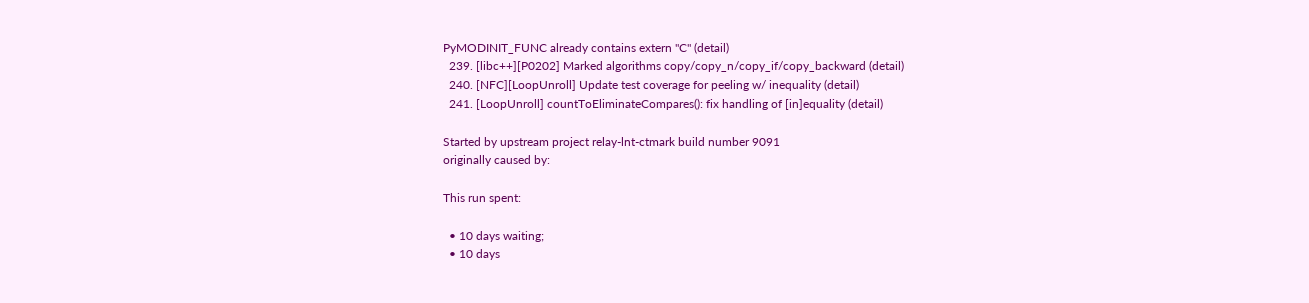PyMODINIT_FUNC already contains extern "C" (detail)
  239. [libc++][P0202] Marked algorithms copy/copy_n/copy_if/copy_backward (detail)
  240. [NFC][LoopUnroll] Update test coverage for peeling w/ inequality (detail)
  241. [LoopUnroll] countToEliminateCompares(): fix handling of [in]equality (detail)

Started by upstream project relay-lnt-ctmark build number 9091
originally caused by:

This run spent:

  • 10 days waiting;
  • 10 days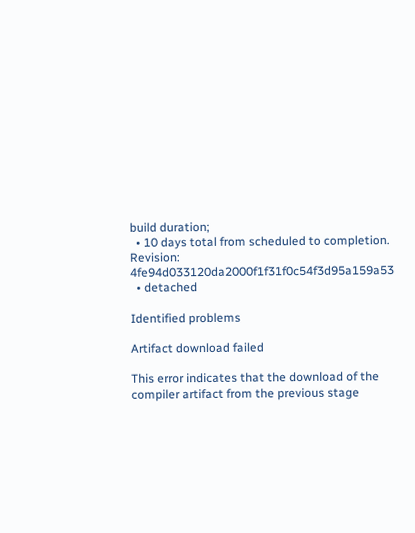build duration;
  • 10 days total from scheduled to completion.
Revision: 4fe94d033120da2000f1f31f0c54f3d95a159a53
  • detached

Identified problems

Artifact download failed

This error indicates that the download of the compiler artifact from the previous stage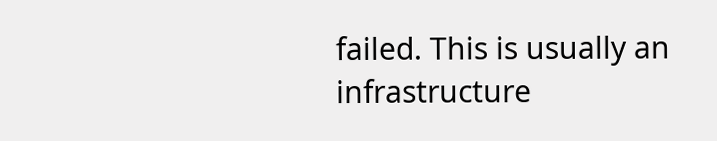failed. This is usually an infrastructure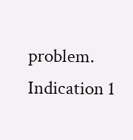problem.
Indication 1